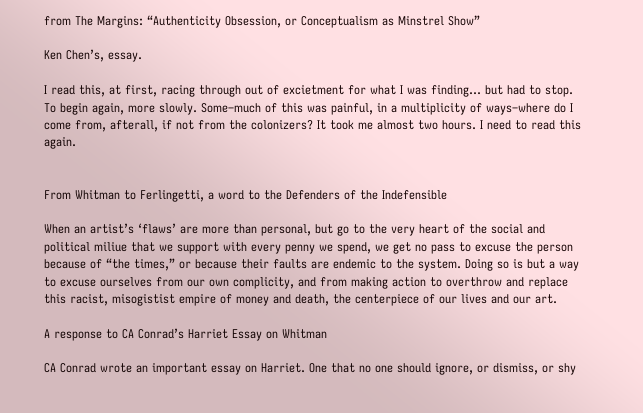from The Margins: “Authenticity Obsession, or Conceptualism as Minstrel Show”

Ken Chen’s, essay.

I read this, at first, racing through out of excietment for what I was finding… but had to stop. To begin again, more slowly. Some–much of this was painful, in a multiplicity of ways–where do I come from, afterall, if not from the colonizers? It took me almost two hours. I need to read this again.


From Whitman to Ferlingetti, a word to the Defenders of the Indefensible

When an artist’s ‘flaws’ are more than personal, but go to the very heart of the social and political miliue that we support with every penny we spend, we get no pass to excuse the person because of “the times,” or because their faults are endemic to the system. Doing so is but a way to excuse ourselves from our own complicity, and from making action to overthrow and replace this racist, misogistist empire of money and death, the centerpiece of our lives and our art.

A response to CA Conrad’s Harriet Essay on Whitman

CA Conrad wrote an important essay on Harriet. One that no one should ignore, or dismiss, or shy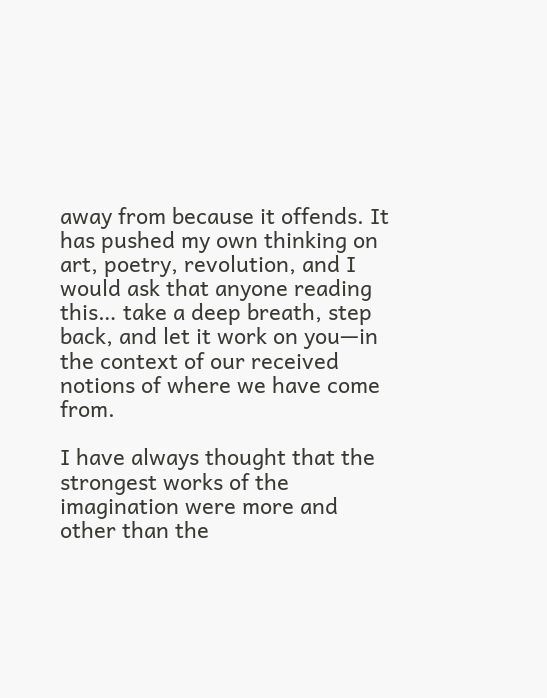away from because it offends. It has pushed my own thinking on art, poetry, revolution, and I would ask that anyone reading this… take a deep breath, step back, and let it work on you—in the context of our received notions of where we have come from.

I have always thought that the strongest works of the imagination were more and other than the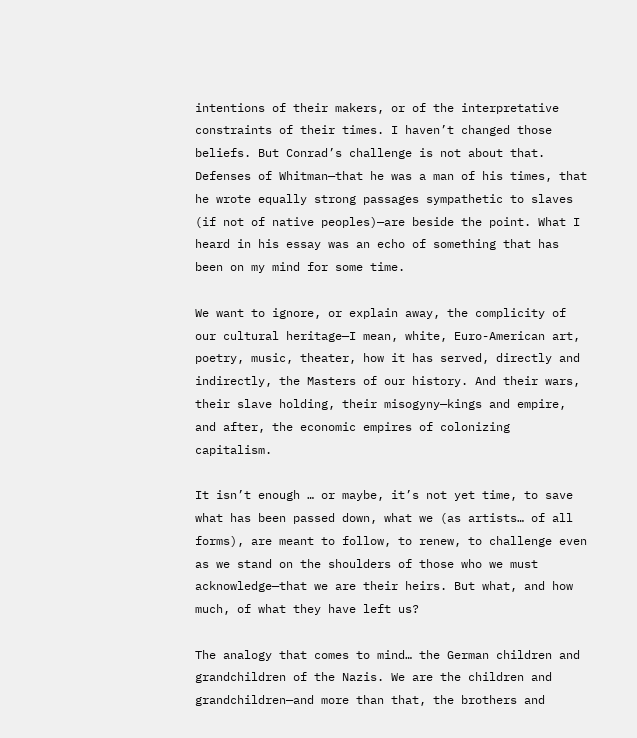intentions of their makers, or of the interpretative constraints of their times. I haven’t changed those beliefs. But Conrad’s challenge is not about that. Defenses of Whitman—that he was a man of his times, that he wrote equally strong passages sympathetic to slaves (if not of native peoples)—are beside the point. What I heard in his essay was an echo of something that has been on my mind for some time.

We want to ignore, or explain away, the complicity of our cultural heritage—I mean, white, Euro-American art, poetry, music, theater, how it has served, directly and indirectly, the Masters of our history. And their wars, their slave holding, their misogyny—kings and empire, and after, the economic empires of colonizing capitalism.

It isn’t enough … or maybe, it’s not yet time, to save what has been passed down, what we (as artists… of all forms), are meant to follow, to renew, to challenge even as we stand on the shoulders of those who we must acknowledge—that we are their heirs. But what, and how much, of what they have left us?

The analogy that comes to mind… the German children and grandchildren of the Nazis. We are the children and grandchildren—and more than that, the brothers and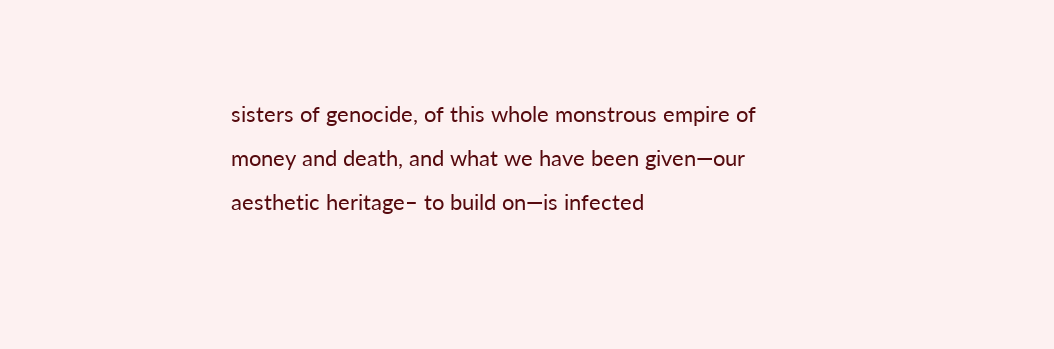sisters of genocide, of this whole monstrous empire of money and death, and what we have been given—our aesthetic heritage– to build on—is infected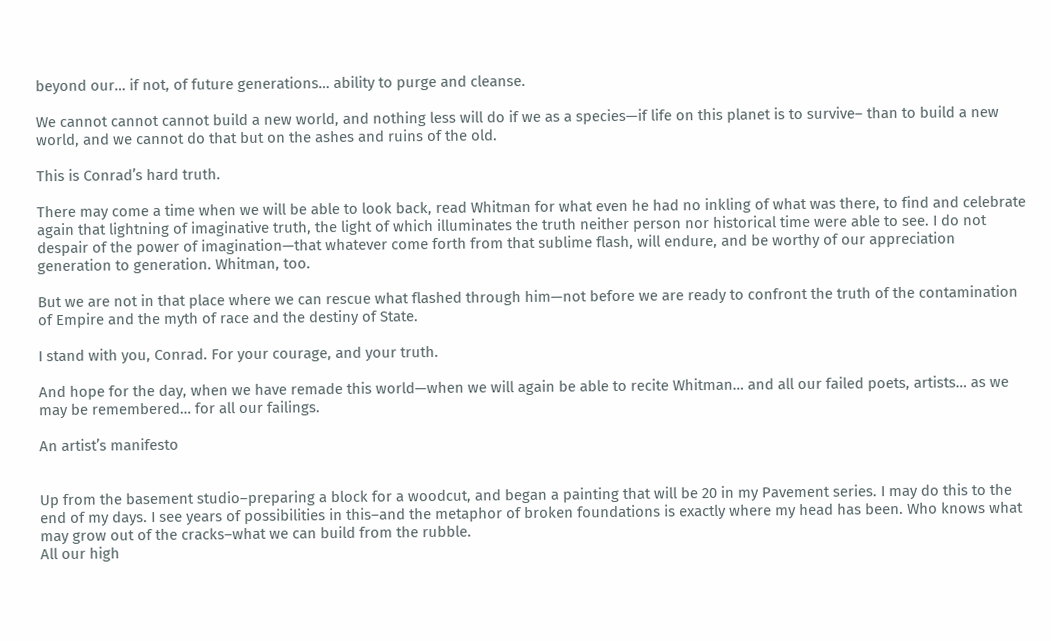beyond our… if not, of future generations… ability to purge and cleanse.

We cannot cannot cannot build a new world, and nothing less will do if we as a species—if life on this planet is to survive– than to build a new world, and we cannot do that but on the ashes and ruins of the old.

This is Conrad’s hard truth.

There may come a time when we will be able to look back, read Whitman for what even he had no inkling of what was there, to find and celebrate again that lightning of imaginative truth, the light of which illuminates the truth neither person nor historical time were able to see. I do not despair of the power of imagination—that whatever come forth from that sublime flash, will endure, and be worthy of our appreciation generation to generation. Whitman, too.

But we are not in that place where we can rescue what flashed through him—not before we are ready to confront the truth of the contamination of Empire and the myth of race and the destiny of State.

I stand with you, Conrad. For your courage, and your truth.

And hope for the day, when we have remade this world—when we will again be able to recite Whitman… and all our failed poets, artists… as we may be remembered… for all our failings.

An artist’s manifesto


Up from the basement studio–preparing a block for a woodcut, and began a painting that will be 20 in my Pavement series. I may do this to the end of my days. I see years of possibilities in this–and the metaphor of broken foundations is exactly where my head has been. Who knows what may grow out of the cracks–what we can build from the rubble.
All our high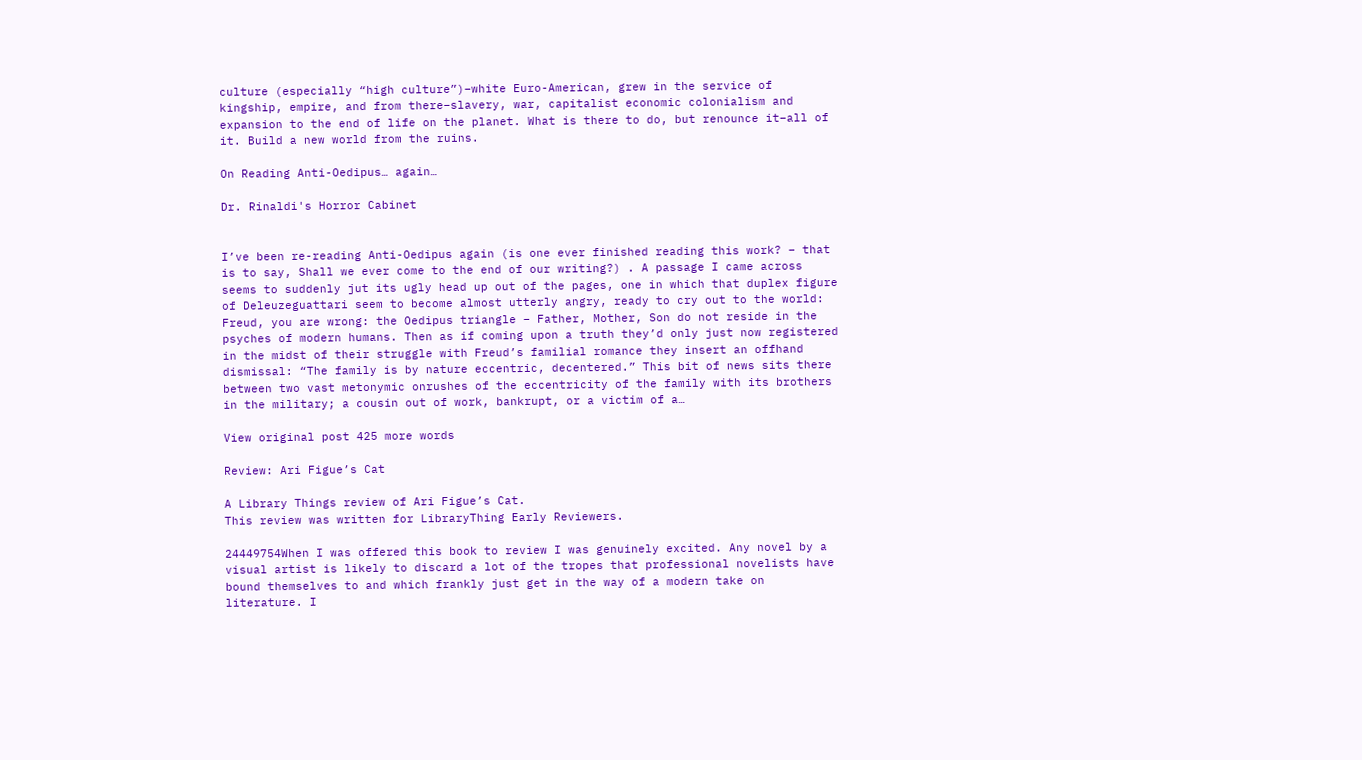culture (especially “high culture”)–white Euro-American, grew in the service of kingship, empire, and from there–slavery, war, capitalist economic colonialism and expansion to the end of life on the planet. What is there to do, but renounce it–all of it. Build a new world from the ruins.

On Reading Anti-Oedipus… again…

Dr. Rinaldi's Horror Cabinet


I’ve been re-reading Anti-Oedipus again (is one ever finished reading this work? – that is to say, Shall we ever come to the end of our writing?) . A passage I came across seems to suddenly jut its ugly head up out of the pages, one in which that duplex figure of Deleuzeguattari seem to become almost utterly angry, ready to cry out to the world: Freud, you are wrong: the Oedipus triangle – Father, Mother, Son do not reside in the psyches of modern humans. Then as if coming upon a truth they’d only just now registered in the midst of their struggle with Freud’s familial romance they insert an offhand dismissal: “The family is by nature eccentric, decentered.” This bit of news sits there between two vast metonymic onrushes of the eccentricity of the family with its brothers in the military; a cousin out of work, bankrupt, or a victim of a…

View original post 425 more words

Review: Ari Figue’s Cat

A Library Things review of Ari Figue’s Cat.
This review was written for LibraryThing Early Reviewers.

24449754When I was offered this book to review I was genuinely excited. Any novel by a visual artist is likely to discard a lot of the tropes that professional novelists have bound themselves to and which frankly just get in the way of a modern take on literature. I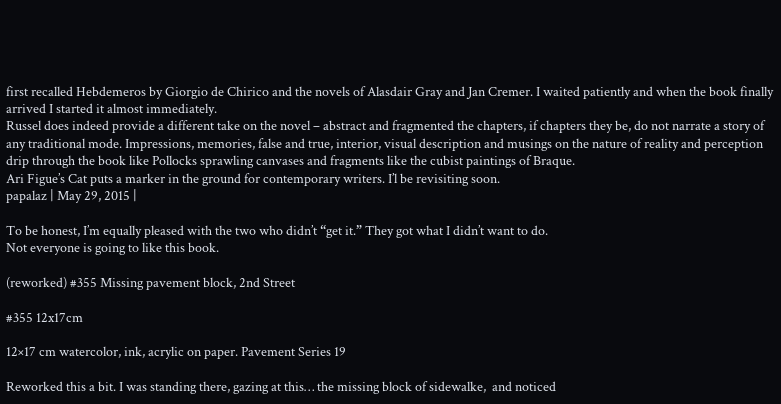first recalled Hebdemeros by Giorgio de Chirico and the novels of Alasdair Gray and Jan Cremer. I waited patiently and when the book finally arrived I started it almost immediately.
Russel does indeed provide a different take on the novel – abstract and fragmented the chapters, if chapters they be, do not narrate a story of any traditional mode. Impressions, memories, false and true, interior, visual description and musings on the nature of reality and perception drip through the book like Pollocks sprawling canvases and fragments like the cubist paintings of Braque.
Ari Figue’s Cat puts a marker in the ground for contemporary writers. I’l be revisiting soon.
papalaz | May 29, 2015 |

To be honest, I’m equally pleased with the two who didn’t “get it.” They got what I didn’t want to do.
Not everyone is going to like this book.

(reworked) #355 Missing pavement block, 2nd Street

#355 12x17cm

12×17 cm watercolor, ink, acrylic on paper. Pavement Series 19

Reworked this a bit. I was standing there, gazing at this… the missing block of sidewalke,  and noticed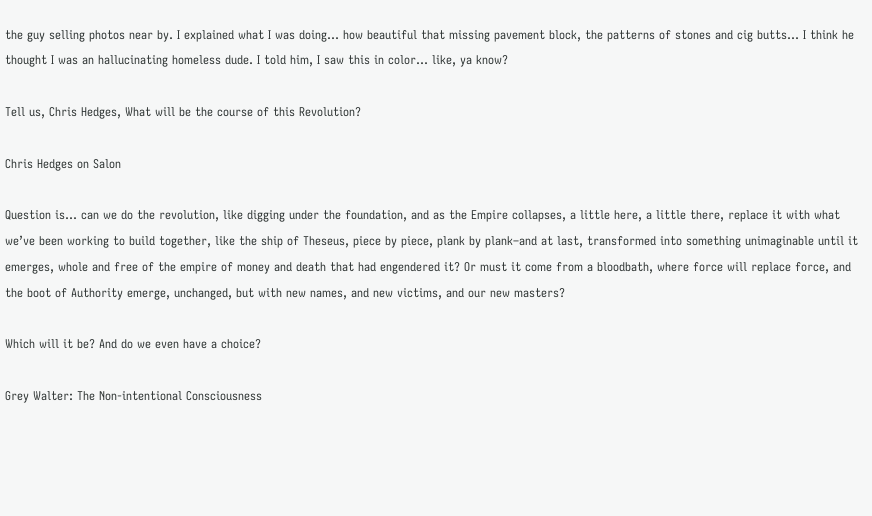the guy selling photos near by. I explained what I was doing… how beautiful that missing pavement block, the patterns of stones and cig butts… I think he thought I was an hallucinating homeless dude. I told him, I saw this in color… like, ya know?

Tell us, Chris Hedges, What will be the course of this Revolution?

Chris Hedges on Salon

Question is… can we do the revolution, like digging under the foundation, and as the Empire collapses, a little here, a little there, replace it with what we’ve been working to build together, like the ship of Theseus, piece by piece, plank by plank–and at last, transformed into something unimaginable until it emerges, whole and free of the empire of money and death that had engendered it? Or must it come from a bloodbath, where force will replace force, and the boot of Authority emerge, unchanged, but with new names, and new victims, and our new masters?

Which will it be? And do we even have a choice?

Grey Walter: The Non-intentional Consciousness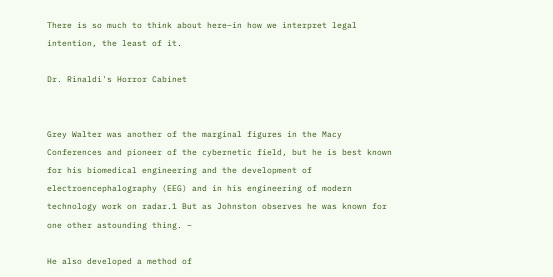There is so much to think about here–in how we interpret legal intention, the least of it.

Dr. Rinaldi's Horror Cabinet


Grey Walter was another of the marginal figures in the Macy Conferences and pioneer of the cybernetic field, but he is best known for his biomedical engineering and the development of electroencephalography (EEG) and in his engineering of modern technology work on radar.1 But as Johnston observes he was known for one other astounding thing. –

He also developed a method of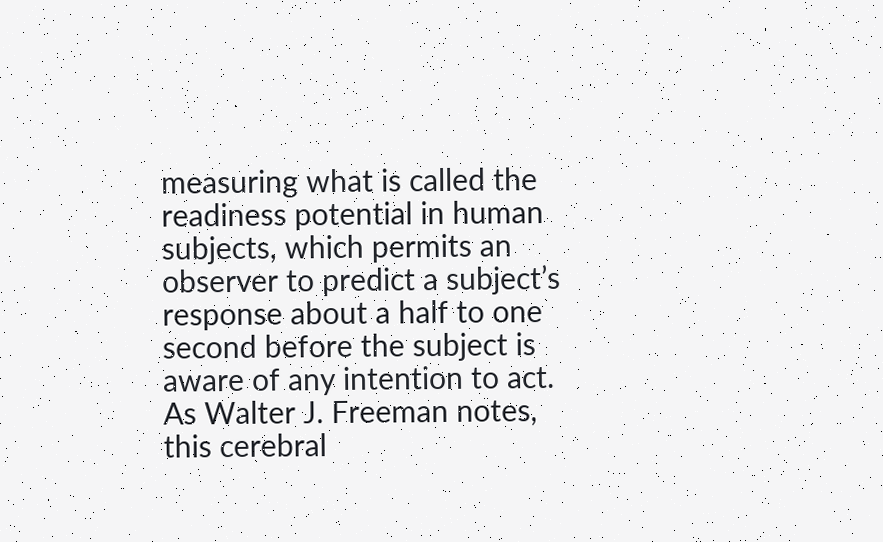measuring what is called the readiness potential in human subjects, which permits an observer to predict a subject’s response about a half to one second before the subject is aware of any intention to act. As Walter J. Freeman notes, this cerebral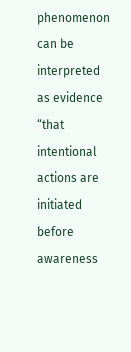phenomenon can be interpreted as evidence “that intentional actions are initiated before awareness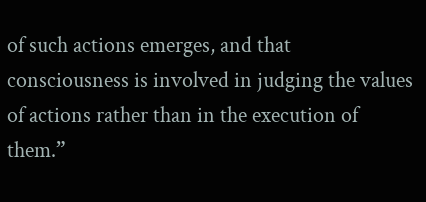of such actions emerges, and that consciousness is involved in judging the values of actions rather than in the execution of them.”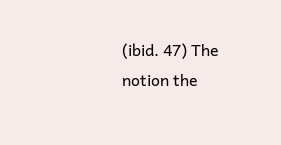(ibid. 47) The notion the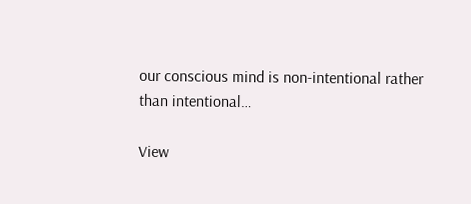our conscious mind is non-intentional rather than intentional…

View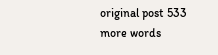original post 533 more words